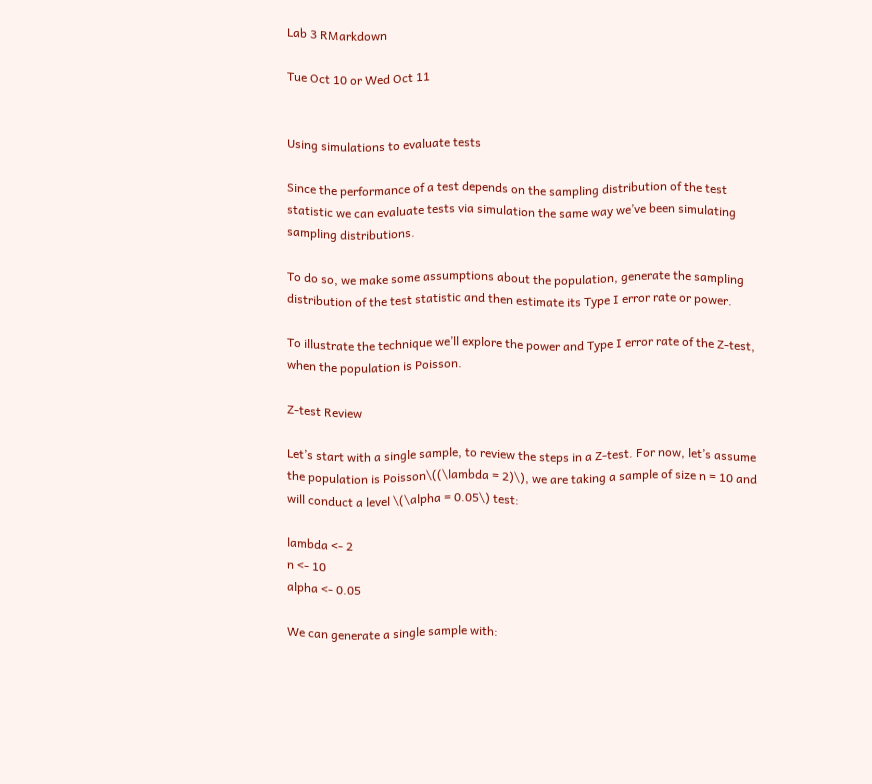Lab 3 RMarkdown

Tue Oct 10 or Wed Oct 11


Using simulations to evaluate tests

Since the performance of a test depends on the sampling distribution of the test statistic we can evaluate tests via simulation the same way we’ve been simulating sampling distributions.

To do so, we make some assumptions about the population, generate the sampling distribution of the test statistic and then estimate its Type I error rate or power.

To illustrate the technique we’ll explore the power and Type I error rate of the Z-test, when the population is Poisson.

Z-test Review

Let’s start with a single sample, to review the steps in a Z-test. For now, let’s assume the population is Poisson\((\lambda = 2)\), we are taking a sample of size n = 10 and will conduct a level \(\alpha = 0.05\) test:

lambda <- 2
n <- 10
alpha <- 0.05

We can generate a single sample with: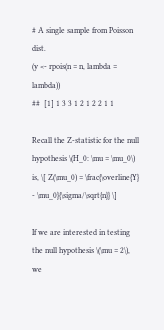# A single sample from Poisson dist.
(y <- rpois(n = n, lambda = lambda))
##  [1] 1 3 3 1 2 1 2 2 1 1

Recall the Z-statistic for the null hypothesis \(H_0: \mu = \mu_0\) is, \[ Z(\mu_0) = \frac{\overline{Y} - \mu_0}{\sigma/\sqrt{n}} \]

If we are interested in testing the null hypothesis \(\mu = 2\), we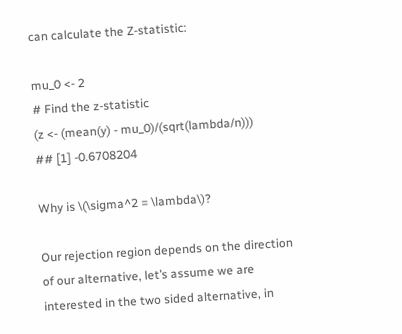can calculate the Z-statistic:

mu_0 <- 2
# Find the z-statistic
(z <- (mean(y) - mu_0)/(sqrt(lambda/n)))
## [1] -0.6708204

Why is \(\sigma^2 = \lambda\)?

Our rejection region depends on the direction of our alternative, let’s assume we are interested in the two sided alternative, in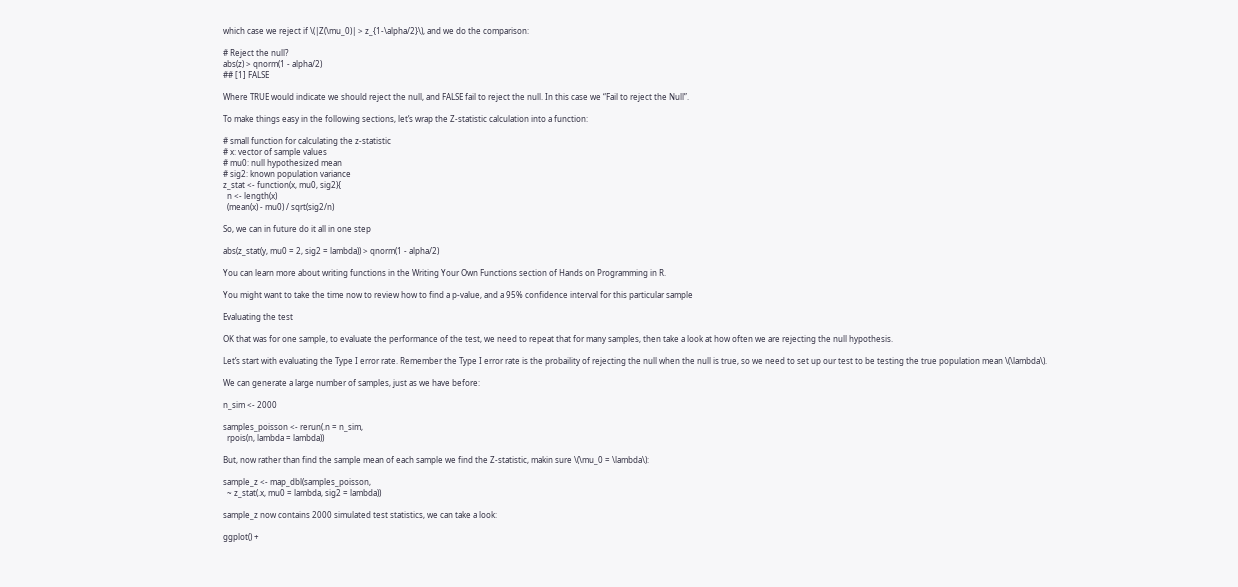which case we reject if \(|Z(\mu_0)| > z_{1-\alpha/2}\), and we do the comparison:

# Reject the null?
abs(z) > qnorm(1 - alpha/2)
## [1] FALSE

Where TRUE would indicate we should reject the null, and FALSE fail to reject the null. In this case we “Fail to reject the Null”.

To make things easy in the following sections, let’s wrap the Z-statistic calculation into a function:

# small function for calculating the z-statistic
# x: vector of sample values
# mu0: null hypothesized mean
# sig2: known population variance
z_stat <- function(x, mu0, sig2){
  n <- length(x)
  (mean(x) - mu0) / sqrt(sig2/n)

So, we can in future do it all in one step

abs(z_stat(y, mu0 = 2, sig2 = lambda)) > qnorm(1 - alpha/2)

You can learn more about writing functions in the Writing Your Own Functions section of Hands on Programming in R.

You might want to take the time now to review how to find a p-value, and a 95% confidence interval for this particular sample

Evaluating the test

OK that was for one sample, to evaluate the performance of the test, we need to repeat that for many samples, then take a look at how often we are rejecting the null hypothesis.

Let’s start with evaluating the Type I error rate. Remember the Type I error rate is the probaility of rejecting the null when the null is true, so we need to set up our test to be testing the true population mean \(\lambda\).

We can generate a large number of samples, just as we have before:

n_sim <- 2000

samples_poisson <- rerun(.n = n_sim,
  rpois(n, lambda = lambda))

But, now rather than find the sample mean of each sample we find the Z-statistic, makin sure \(\mu_0 = \lambda\):

sample_z <- map_dbl(samples_poisson,
  ~ z_stat(.x, mu0 = lambda, sig2 = lambda))

sample_z now contains 2000 simulated test statistics, we can take a look:

ggplot() +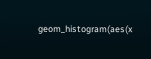geom_histogram(aes(x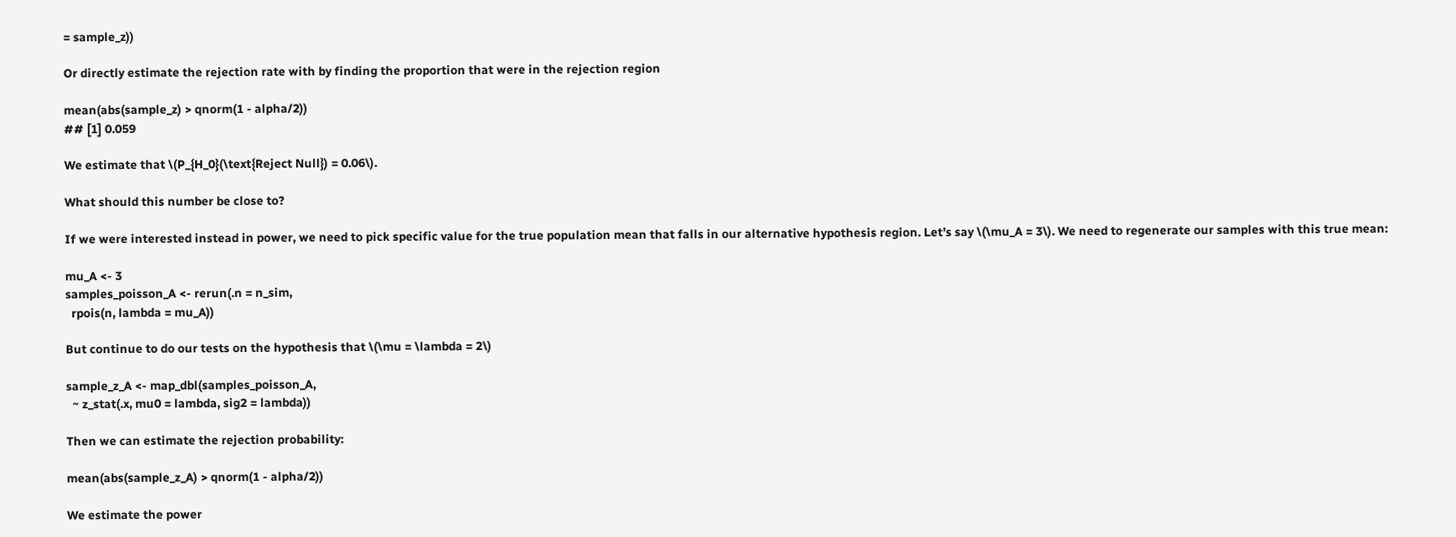= sample_z))

Or directly estimate the rejection rate with by finding the proportion that were in the rejection region

mean(abs(sample_z) > qnorm(1 - alpha/2))
## [1] 0.059

We estimate that \(P_{H_0}(\text{Reject Null}) = 0.06\).

What should this number be close to?

If we were interested instead in power, we need to pick specific value for the true population mean that falls in our alternative hypothesis region. Let’s say \(\mu_A = 3\). We need to regenerate our samples with this true mean:

mu_A <- 3
samples_poisson_A <- rerun(.n = n_sim,
  rpois(n, lambda = mu_A))

But continue to do our tests on the hypothesis that \(\mu = \lambda = 2\)

sample_z_A <- map_dbl(samples_poisson_A,
  ~ z_stat(.x, mu0 = lambda, sig2 = lambda))

Then we can estimate the rejection probability:

mean(abs(sample_z_A) > qnorm(1 - alpha/2))

We estimate the power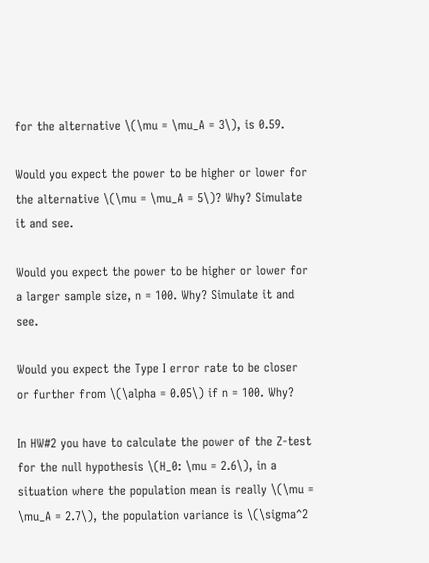for the alternative \(\mu = \mu_A = 3\), is 0.59.

Would you expect the power to be higher or lower for the alternative \(\mu = \mu_A = 5\)? Why? Simulate it and see.

Would you expect the power to be higher or lower for a larger sample size, n = 100. Why? Simulate it and see.

Would you expect the Type I error rate to be closer or further from \(\alpha = 0.05\) if n = 100. Why?

In HW#2 you have to calculate the power of the Z-test for the null hypothesis \(H_0: \mu = 2.6\), in a situation where the population mean is really \(\mu = \mu_A = 2.7\), the population variance is \(\sigma^2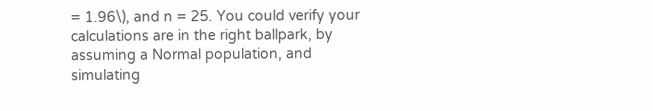= 1.96\), and n = 25. You could verify your calculations are in the right ballpark, by assuming a Normal population, and simulating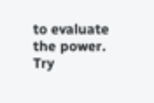to evaluate the power. Try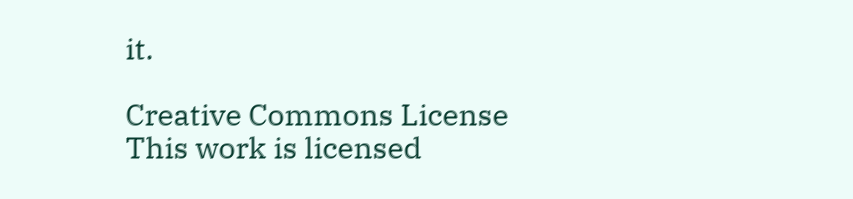it.

Creative Commons License
This work is licensed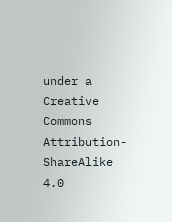under a Creative Commons Attribution-ShareAlike 4.0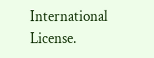International License.